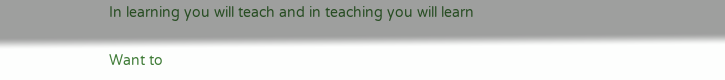In learning you will teach and in teaching you will learn

Want to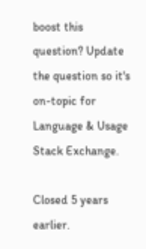boost this question? Update the question so it's on-topic for Language & Usage Stack Exchange.

Closed 5 years earlier.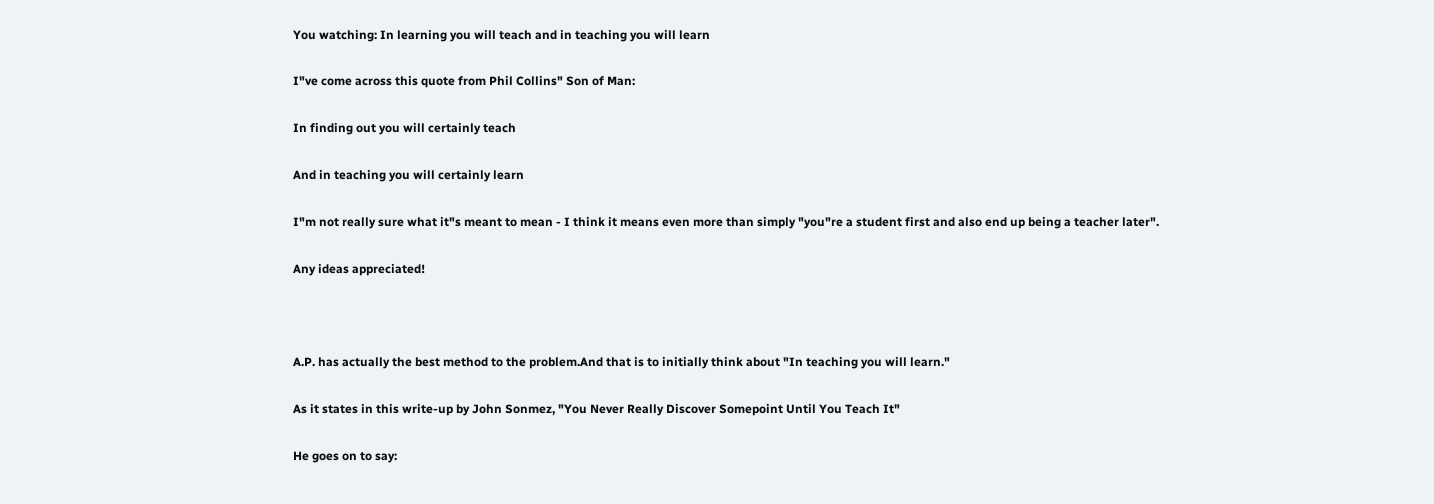You watching: In learning you will teach and in teaching you will learn

I"ve come across this quote from Phil Collins" Son of Man:

In finding out you will certainly teach

And in teaching you will certainly learn

I"m not really sure what it"s meant to mean - I think it means even more than simply "you"re a student first and also end up being a teacher later".

Any ideas appreciated!



A.P. has actually the best method to the problem.And that is to initially think about "In teaching you will learn."

As it states in this write-up by John Sonmez, "You Never Really Discover Somepoint Until You Teach It"

He goes on to say: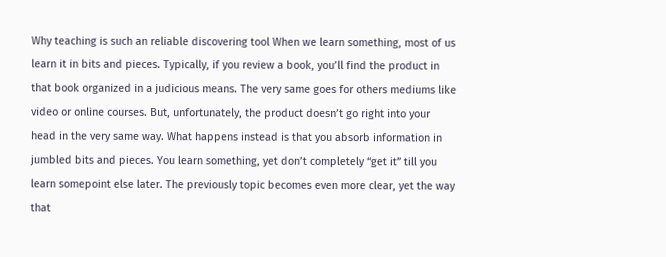Why teaching is such an reliable discovering tool When we learn something, most of us learn it in bits and pieces. Typically, if you review a book, you’ll find the product in that book organized in a judicious means. The very same goes for others mediums like video or online courses. But, unfortunately, the product doesn’t go right into your head in the very same way. What happens instead is that you absorb information in jumbled bits and pieces. You learn something, yet don’t completely “get it” till you learn somepoint else later. The previously topic becomes even more clear, yet the way that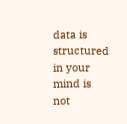data is structured in your mind is not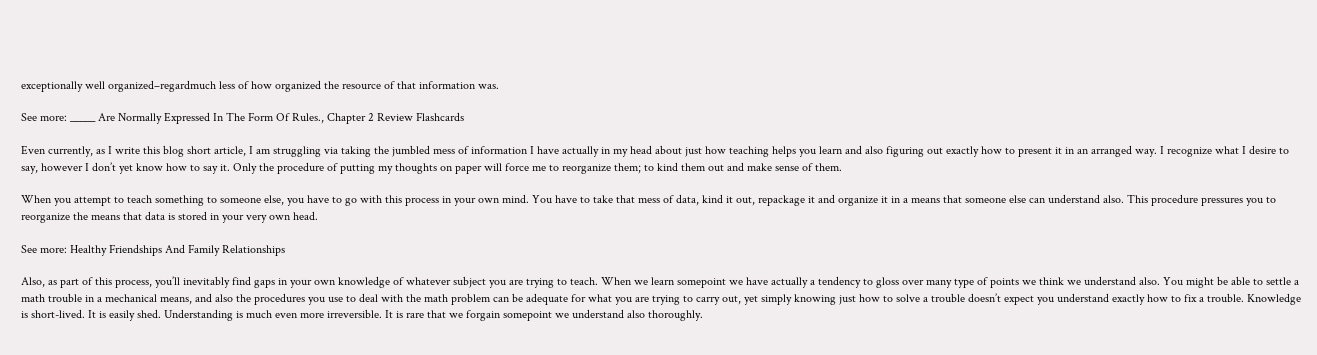exceptionally well organized–regardmuch less of how organized the resource of that information was.

See more: _____ Are Normally Expressed In The Form Of Rules., Chapter 2 Review Flashcards

Even currently, as I write this blog short article, I am struggling via taking the jumbled mess of information I have actually in my head about just how teaching helps you learn and also figuring out exactly how to present it in an arranged way. I recognize what I desire to say, however I don’t yet know how to say it. Only the procedure of putting my thoughts on paper will force me to reorganize them; to kind them out and make sense of them.

When you attempt to teach something to someone else, you have to go with this process in your own mind. You have to take that mess of data, kind it out, repackage it and organize it in a means that someone else can understand also. This procedure pressures you to reorganize the means that data is stored in your very own head.

See more: Healthy Friendships And Family Relationships

Also, as part of this process, you’ll inevitably find gaps in your own knowledge of whatever subject you are trying to teach. When we learn somepoint we have actually a tendency to gloss over many type of points we think we understand also. You might be able to settle a math trouble in a mechanical means, and also the procedures you use to deal with the math problem can be adequate for what you are trying to carry out, yet simply knowing just how to solve a trouble doesn’t expect you understand exactly how to fix a trouble. Knowledge is short-lived. It is easily shed. Understanding is much even more irreversible. It is rare that we forgain somepoint we understand also thoroughly.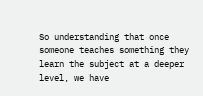So understanding that once someone teaches something they learn the subject at a deeper level, we have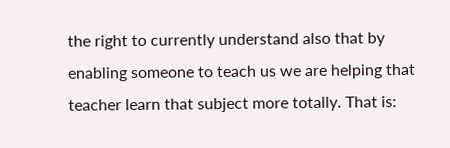the right to currently understand also that by enabling someone to teach us we are helping that teacher learn that subject more totally. That is: